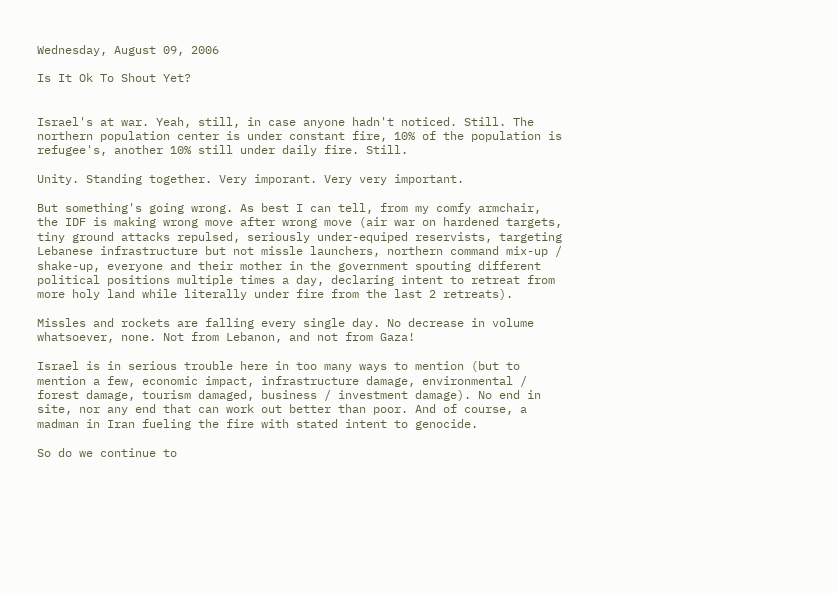Wednesday, August 09, 2006

Is It Ok To Shout Yet?


Israel's at war. Yeah, still, in case anyone hadn't noticed. Still. The northern population center is under constant fire, 10% of the population is refugee's, another 10% still under daily fire. Still.

Unity. Standing together. Very imporant. Very very important.

But something's going wrong. As best I can tell, from my comfy armchair, the IDF is making wrong move after wrong move (air war on hardened targets, tiny ground attacks repulsed, seriously under-equiped reservists, targeting Lebanese infrastructure but not missle launchers, northern command mix-up / shake-up, everyone and their mother in the government spouting different political positions multiple times a day, declaring intent to retreat from more holy land while literally under fire from the last 2 retreats).

Missles and rockets are falling every single day. No decrease in volume whatsoever, none. Not from Lebanon, and not from Gaza!

Israel is in serious trouble here in too many ways to mention (but to mention a few, economic impact, infrastructure damage, environmental / forest damage, tourism damaged, business / investment damage). No end in site, nor any end that can work out better than poor. And of course, a madman in Iran fueling the fire with stated intent to genocide.

So do we continue to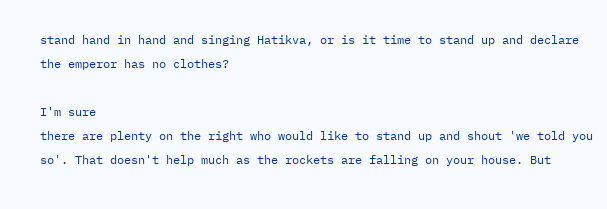stand hand in hand and singing Hatikva, or is it time to stand up and declare the emperor has no clothes?

I'm sure
there are plenty on the right who would like to stand up and shout 'we told you so'. That doesn't help much as the rockets are falling on your house. But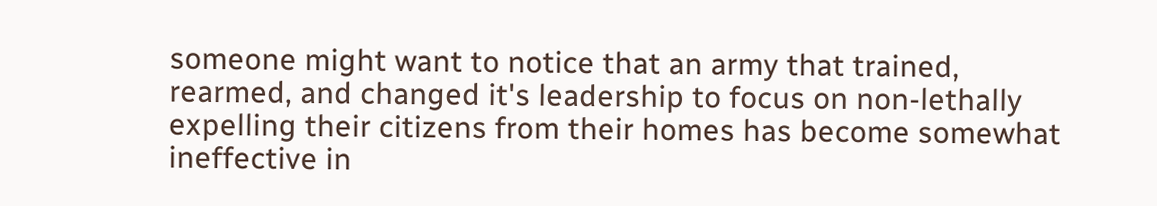someone might want to notice that an army that trained, rearmed, and changed it's leadership to focus on non-lethally expelling their citizens from their homes has become somewhat ineffective in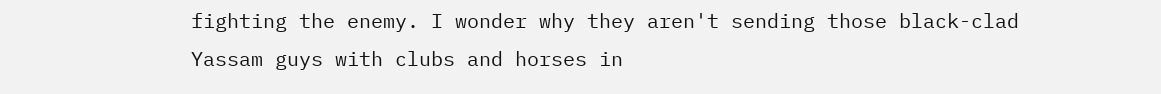fighting the enemy. I wonder why they aren't sending those black-clad Yassam guys with clubs and horses in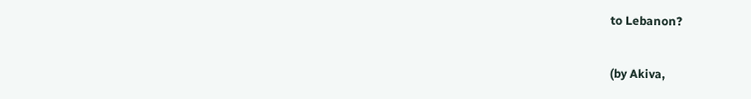to Lebanon?

(by Akiva,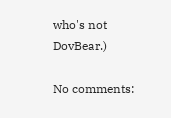who's not DovBear.)

No comments: